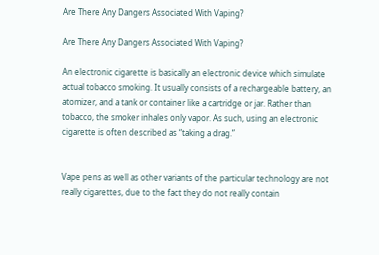Are There Any Dangers Associated With Vaping?

Are There Any Dangers Associated With Vaping?

An electronic cigarette is basically an electronic device which simulate actual tobacco smoking. It usually consists of a rechargeable battery, an atomizer, and a tank or container like a cartridge or jar. Rather than tobacco, the smoker inhales only vapor. As such, using an electronic cigarette is often described as “taking a drag.”


Vape pens as well as other variants of the particular technology are not really cigarettes, due to the fact they do not really contain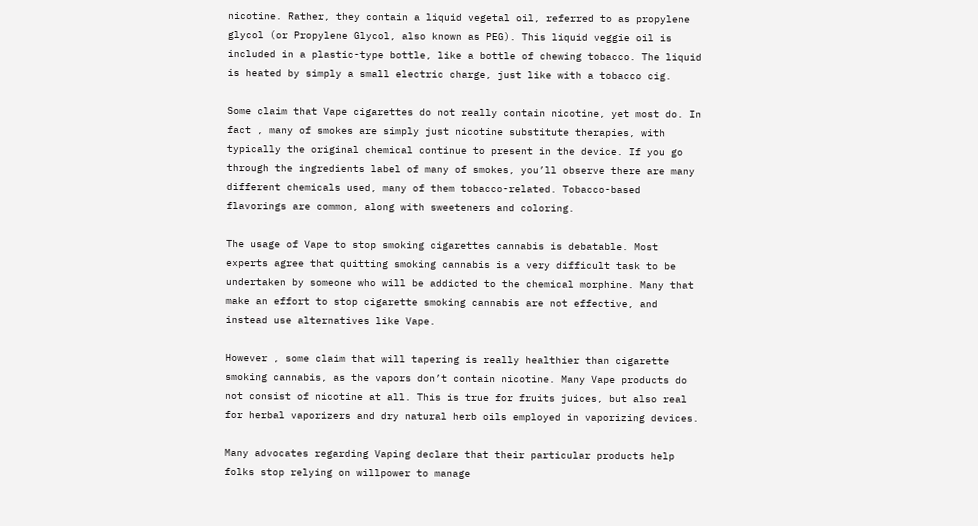nicotine. Rather, they contain a liquid vegetal oil, referred to as propylene glycol (or Propylene Glycol, also known as PEG). This liquid veggie oil is included in a plastic-type bottle, like a bottle of chewing tobacco. The liquid is heated by simply a small electric charge, just like with a tobacco cig.

Some claim that Vape cigarettes do not really contain nicotine, yet most do. In fact , many of smokes are simply just nicotine substitute therapies, with typically the original chemical continue to present in the device. If you go through the ingredients label of many of smokes, you’ll observe there are many different chemicals used, many of them tobacco-related. Tobacco-based flavorings are common, along with sweeteners and coloring.

The usage of Vape to stop smoking cigarettes cannabis is debatable. Most experts agree that quitting smoking cannabis is a very difficult task to be undertaken by someone who will be addicted to the chemical morphine. Many that make an effort to stop cigarette smoking cannabis are not effective, and instead use alternatives like Vape.

However , some claim that will tapering is really healthier than cigarette smoking cannabis, as the vapors don’t contain nicotine. Many Vape products do not consist of nicotine at all. This is true for fruits juices, but also real for herbal vaporizers and dry natural herb oils employed in vaporizing devices.

Many advocates regarding Vaping declare that their particular products help folks stop relying on willpower to manage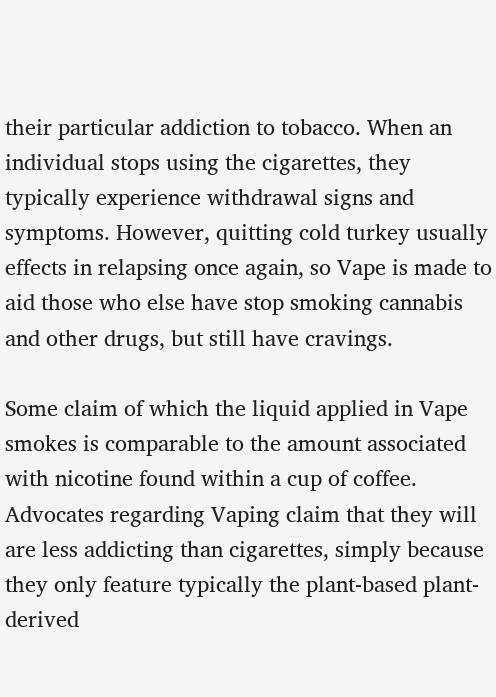their particular addiction to tobacco. When an individual stops using the cigarettes, they typically experience withdrawal signs and symptoms. However, quitting cold turkey usually effects in relapsing once again, so Vape is made to aid those who else have stop smoking cannabis and other drugs, but still have cravings.

Some claim of which the liquid applied in Vape smokes is comparable to the amount associated with nicotine found within a cup of coffee. Advocates regarding Vaping claim that they will are less addicting than cigarettes, simply because they only feature typically the plant-based plant-derived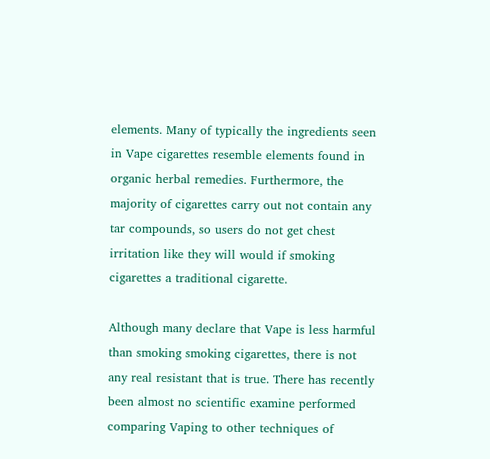elements. Many of typically the ingredients seen in Vape cigarettes resemble elements found in organic herbal remedies. Furthermore, the majority of cigarettes carry out not contain any tar compounds, so users do not get chest irritation like they will would if smoking cigarettes a traditional cigarette.

Although many declare that Vape is less harmful than smoking smoking cigarettes, there is not any real resistant that is true. There has recently been almost no scientific examine performed comparing Vaping to other techniques of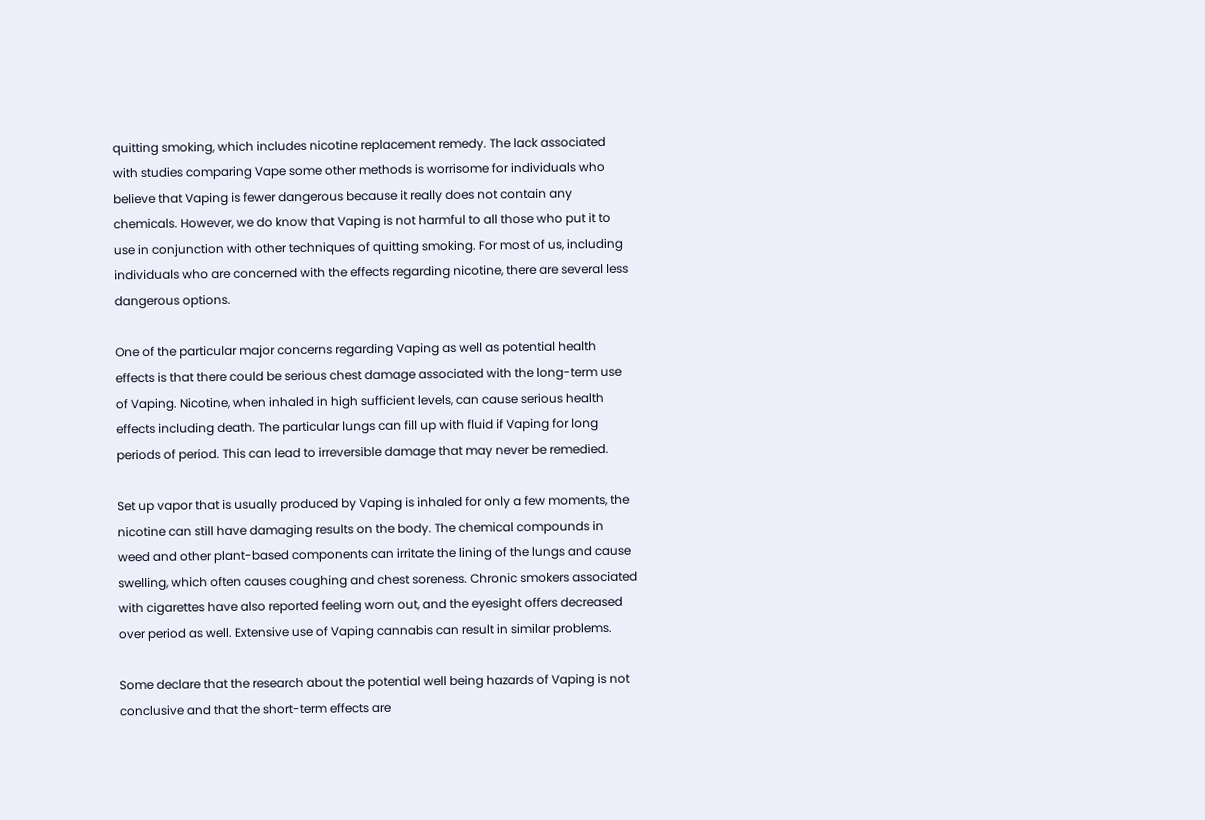quitting smoking, which includes nicotine replacement remedy. The lack associated with studies comparing Vape some other methods is worrisome for individuals who believe that Vaping is fewer dangerous because it really does not contain any chemicals. However, we do know that Vaping is not harmful to all those who put it to use in conjunction with other techniques of quitting smoking. For most of us, including individuals who are concerned with the effects regarding nicotine, there are several less dangerous options.

One of the particular major concerns regarding Vaping as well as potential health effects is that there could be serious chest damage associated with the long-term use of Vaping. Nicotine, when inhaled in high sufficient levels, can cause serious health effects including death. The particular lungs can fill up with fluid if Vaping for long periods of period. This can lead to irreversible damage that may never be remedied.

Set up vapor that is usually produced by Vaping is inhaled for only a few moments, the nicotine can still have damaging results on the body. The chemical compounds in weed and other plant-based components can irritate the lining of the lungs and cause swelling, which often causes coughing and chest soreness. Chronic smokers associated with cigarettes have also reported feeling worn out, and the eyesight offers decreased over period as well. Extensive use of Vaping cannabis can result in similar problems.

Some declare that the research about the potential well being hazards of Vaping is not conclusive and that the short-term effects are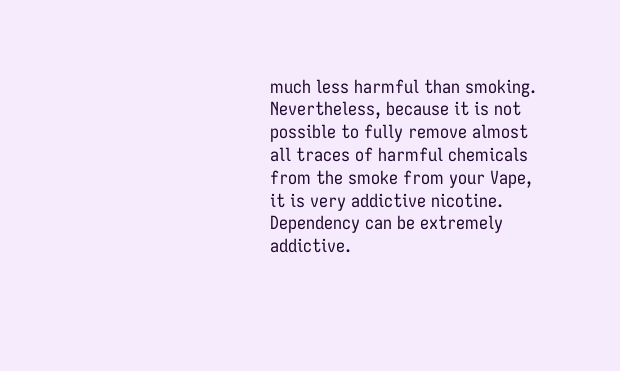much less harmful than smoking. Nevertheless, because it is not possible to fully remove almost all traces of harmful chemicals from the smoke from your Vape, it is very addictive nicotine. Dependency can be extremely addictive.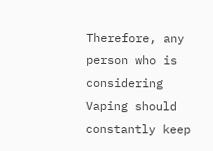Therefore, any person who is considering Vaping should constantly keep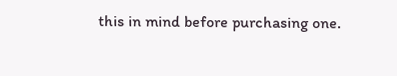this in mind before purchasing one.